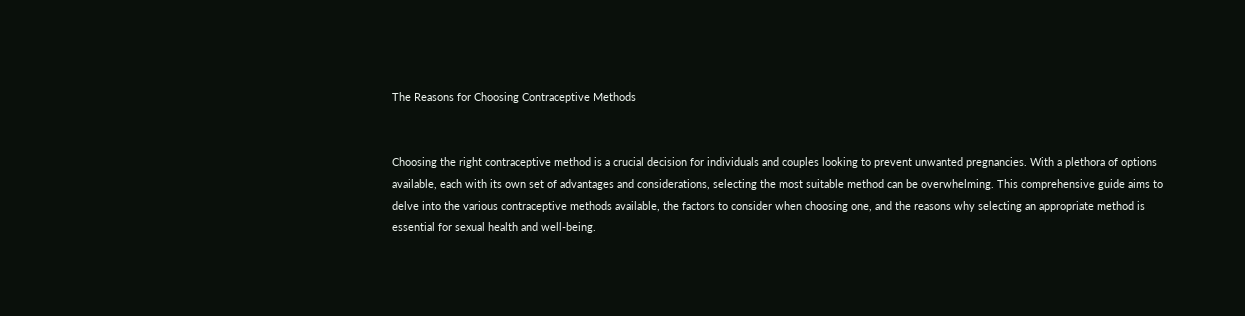The Reasons for Choosing Contraceptive Methods


Choosing the right contraceptive method is a crucial decision for individuals and couples looking to prevent unwanted pregnancies. With a plethora of options available, each with its own set of advantages and considerations, selecting the most suitable method can be overwhelming. This comprehensive guide aims to delve into the various contraceptive methods available, the factors to consider when choosing one, and the reasons why selecting an appropriate method is essential for sexual health and well-being.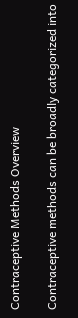Contraceptive Methods Overview

Contraceptive methods can be broadly categorized into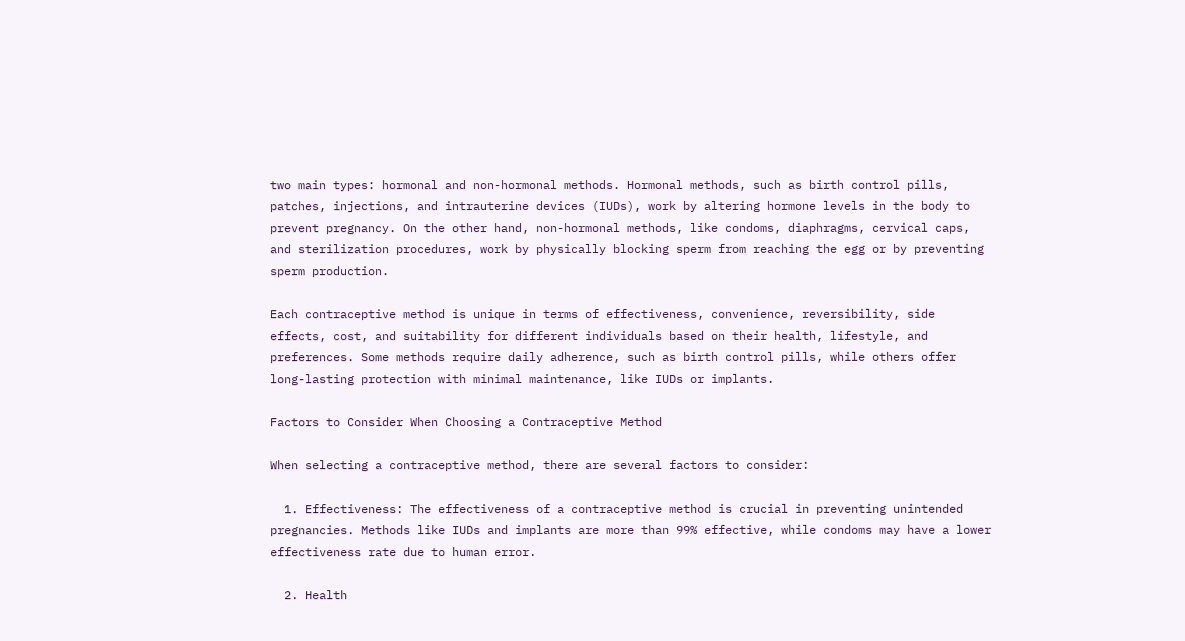two main types: hormonal and non-hormonal methods. Hormonal methods, such as birth control pills, patches, injections, and intrauterine devices (IUDs), work by altering hormone levels in the body to prevent pregnancy. On the other hand, non-hormonal methods, like condoms, diaphragms, cervical caps, and sterilization procedures, work by physically blocking sperm from reaching the egg or by preventing sperm production.

Each contraceptive method is unique in terms of effectiveness, convenience, reversibility, side effects, cost, and suitability for different individuals based on their health, lifestyle, and preferences. Some methods require daily adherence, such as birth control pills, while others offer long-lasting protection with minimal maintenance, like IUDs or implants.

Factors to Consider When Choosing a Contraceptive Method

When selecting a contraceptive method, there are several factors to consider:

  1. Effectiveness: The effectiveness of a contraceptive method is crucial in preventing unintended pregnancies. Methods like IUDs and implants are more than 99% effective, while condoms may have a lower effectiveness rate due to human error.

  2. Health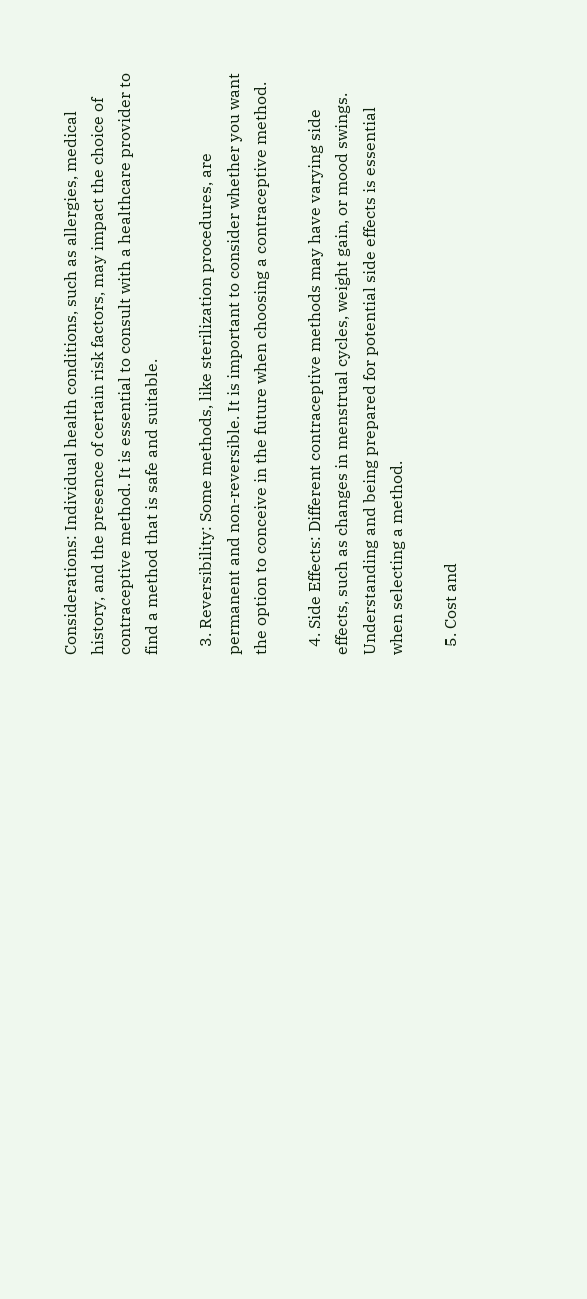Considerations: Individual health conditions, such as allergies, medical history, and the presence of certain risk factors, may impact the choice of contraceptive method. It is essential to consult with a healthcare provider to find a method that is safe and suitable.

  3. Reversibility: Some methods, like sterilization procedures, are permanent and non-reversible. It is important to consider whether you want the option to conceive in the future when choosing a contraceptive method.

  4. Side Effects: Different contraceptive methods may have varying side effects, such as changes in menstrual cycles, weight gain, or mood swings. Understanding and being prepared for potential side effects is essential when selecting a method.

  5. Cost and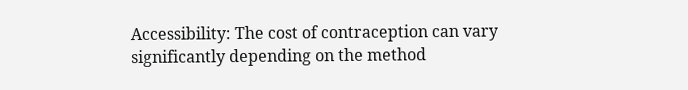Accessibility: The cost of contraception can vary significantly depending on the method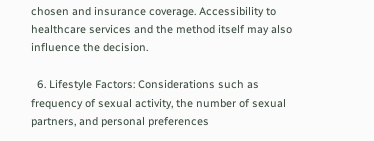chosen and insurance coverage. Accessibility to healthcare services and the method itself may also influence the decision.

  6. Lifestyle Factors: Considerations such as frequency of sexual activity, the number of sexual partners, and personal preferences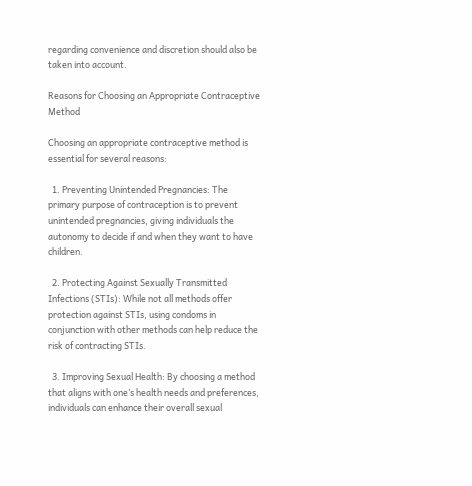regarding convenience and discretion should also be taken into account.

Reasons for Choosing an Appropriate Contraceptive Method

Choosing an appropriate contraceptive method is essential for several reasons:

  1. Preventing Unintended Pregnancies: The primary purpose of contraception is to prevent unintended pregnancies, giving individuals the autonomy to decide if and when they want to have children.

  2. Protecting Against Sexually Transmitted Infections (STIs): While not all methods offer protection against STIs, using condoms in conjunction with other methods can help reduce the risk of contracting STIs.

  3. Improving Sexual Health: By choosing a method that aligns with one’s health needs and preferences, individuals can enhance their overall sexual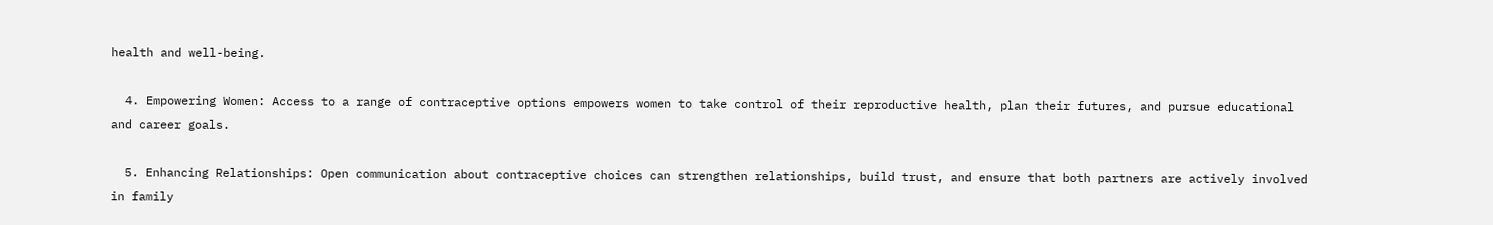health and well-being.

  4. Empowering Women: Access to a range of contraceptive options empowers women to take control of their reproductive health, plan their futures, and pursue educational and career goals.

  5. Enhancing Relationships: Open communication about contraceptive choices can strengthen relationships, build trust, and ensure that both partners are actively involved in family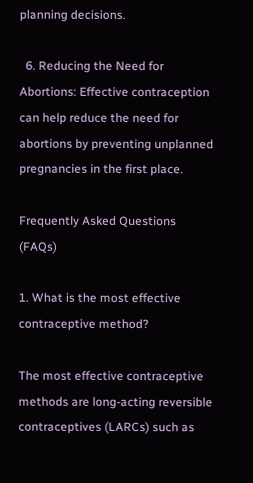planning decisions.

  6. Reducing the Need for Abortions: Effective contraception can help reduce the need for abortions by preventing unplanned pregnancies in the first place.

Frequently Asked Questions (FAQs)

1. What is the most effective contraceptive method?

The most effective contraceptive methods are long-acting reversible contraceptives (LARCs) such as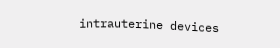intrauterine devices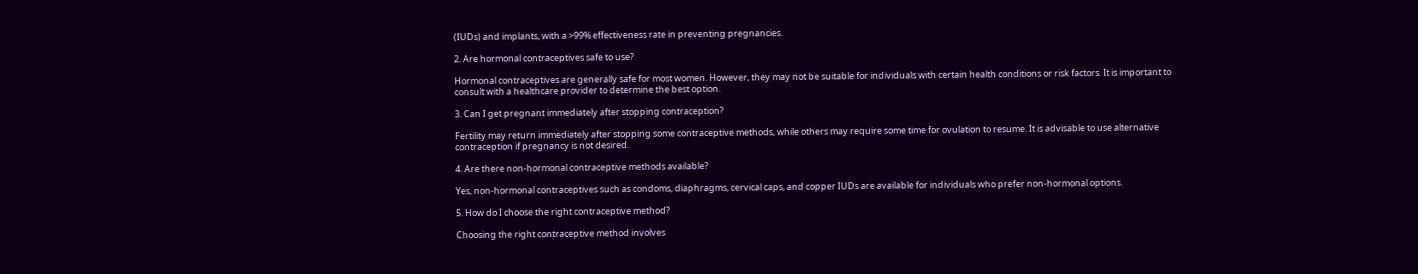(IUDs) and implants, with a >99% effectiveness rate in preventing pregnancies.

2. Are hormonal contraceptives safe to use?

Hormonal contraceptives are generally safe for most women. However, they may not be suitable for individuals with certain health conditions or risk factors. It is important to consult with a healthcare provider to determine the best option.

3. Can I get pregnant immediately after stopping contraception?

Fertility may return immediately after stopping some contraceptive methods, while others may require some time for ovulation to resume. It is advisable to use alternative contraception if pregnancy is not desired.

4. Are there non-hormonal contraceptive methods available?

Yes, non-hormonal contraceptives such as condoms, diaphragms, cervical caps, and copper IUDs are available for individuals who prefer non-hormonal options.

5. How do I choose the right contraceptive method?

Choosing the right contraceptive method involves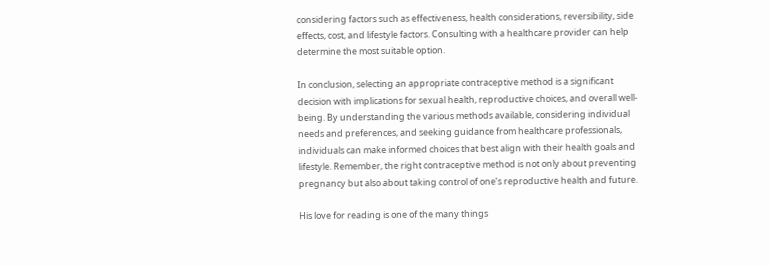considering factors such as effectiveness, health considerations, reversibility, side effects, cost, and lifestyle factors. Consulting with a healthcare provider can help determine the most suitable option.

In conclusion, selecting an appropriate contraceptive method is a significant decision with implications for sexual health, reproductive choices, and overall well-being. By understanding the various methods available, considering individual needs and preferences, and seeking guidance from healthcare professionals, individuals can make informed choices that best align with their health goals and lifestyle. Remember, the right contraceptive method is not only about preventing pregnancy but also about taking control of one’s reproductive health and future.

His love for reading is one of the many things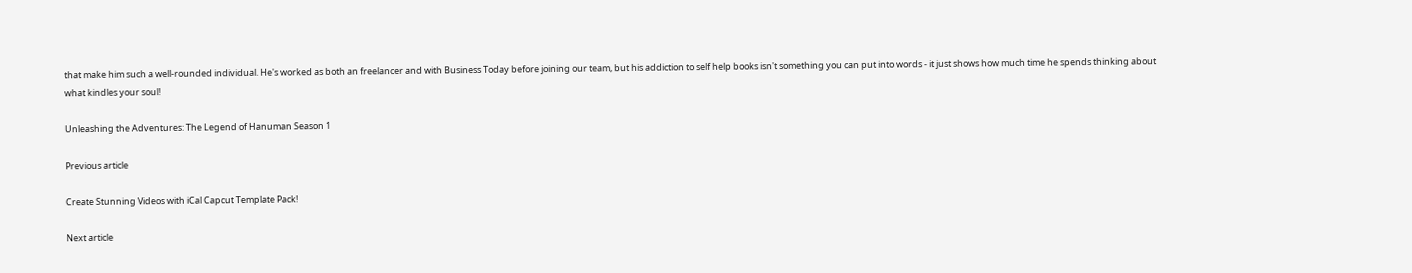that make him such a well-rounded individual. He's worked as both an freelancer and with Business Today before joining our team, but his addiction to self help books isn't something you can put into words - it just shows how much time he spends thinking about what kindles your soul!

Unleashing the Adventures: The Legend of Hanuman Season 1

Previous article

Create Stunning Videos with iCal Capcut Template Pack!

Next article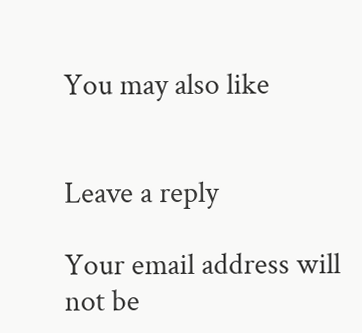You may also like


Leave a reply

Your email address will not be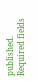published. Required fields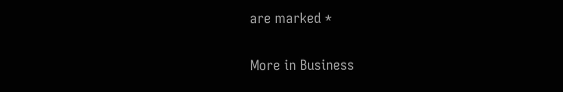are marked *

More in Business